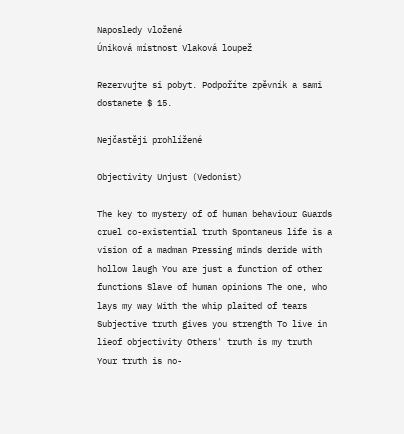Naposledy vložené
Úniková místnost Vlaková loupež

Rezervujte si pobyt. Podpoříte zpěvník a sami dostanete $ 15.

Nejčastěji prohlížené

Objectivity Unjust (Vedonist)

The key to mystery of of human behaviour Guards cruel co-existential truth Spontaneus life is a vision of a madman Pressing minds deride with hollow laugh You are just a function of other functions Slave of human opinions The one, who lays my way With the whip plaited of tears Subjective truth gives you strength To live in lieof objectivity Others' truth is my truth Your truth is no-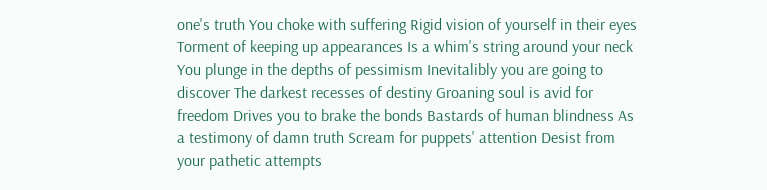one's truth You choke with suffering Rigid vision of yourself in their eyes Torment of keeping up appearances Is a whim's string around your neck You plunge in the depths of pessimism Inevitalibly you are going to discover The darkest recesses of destiny Groaning soul is avid for freedom Drives you to brake the bonds Bastards of human blindness As a testimony of damn truth Scream for puppets' attention Desist from your pathetic attempts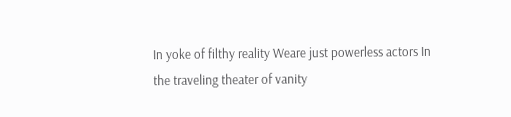In yoke of filthy reality Weare just powerless actors In the traveling theater of vanity